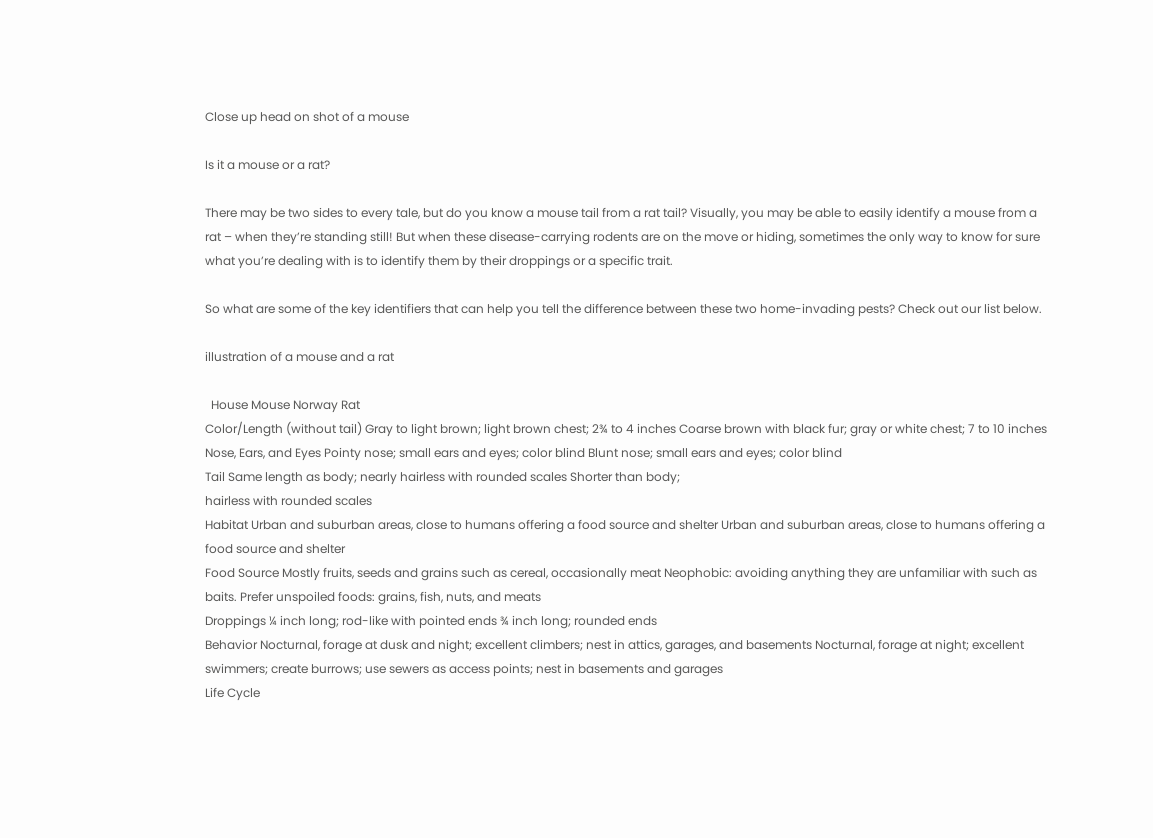Close up head on shot of a mouse

Is it a mouse or a rat?

There may be two sides to every tale, but do you know a mouse tail from a rat tail? Visually, you may be able to easily identify a mouse from a rat – when they’re standing still! But when these disease-carrying rodents are on the move or hiding, sometimes the only way to know for sure what you’re dealing with is to identify them by their droppings or a specific trait.

So what are some of the key identifiers that can help you tell the difference between these two home-invading pests? Check out our list below.

illustration of a mouse and a rat

  House Mouse Norway Rat
Color/Length (without tail) Gray to light brown; light brown chest; 2¾ to 4 inches Coarse brown with black fur; gray or white chest; 7 to 10 inches
Nose, Ears, and Eyes Pointy nose; small ears and eyes; color blind Blunt nose; small ears and eyes; color blind
Tail Same length as body; nearly hairless with rounded scales Shorter than body;
hairless with rounded scales
Habitat Urban and suburban areas, close to humans offering a food source and shelter Urban and suburban areas, close to humans offering a food source and shelter
Food Source Mostly fruits, seeds and grains such as cereal, occasionally meat Neophobic: avoiding anything they are unfamiliar with such as baits. Prefer unspoiled foods: grains, fish, nuts, and meats
Droppings ¼ inch long; rod-like with pointed ends ¾ inch long; rounded ends
Behavior Nocturnal, forage at dusk and night; excellent climbers; nest in attics, garages, and basements Nocturnal, forage at night; excellent swimmers; create burrows; use sewers as access points; nest in basements and garages
Life Cycle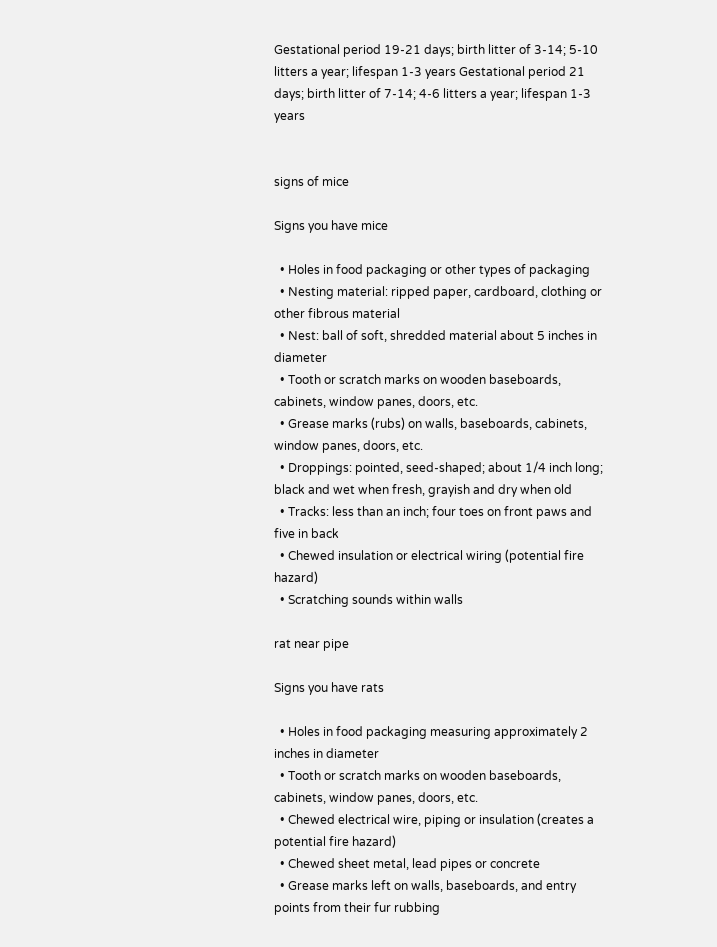Gestational period 19-21 days; birth litter of 3-14; 5-10 litters a year; lifespan 1-3 years Gestational period 21 days; birth litter of 7-14; 4-6 litters a year; lifespan 1-3 years


signs of mice

Signs you have mice

  • Holes in food packaging or other types of packaging
  • Nesting material: ripped paper, cardboard, clothing or other fibrous material
  • Nest: ball of soft, shredded material about 5 inches in diameter
  • Tooth or scratch marks on wooden baseboards, cabinets, window panes, doors, etc.
  • Grease marks (rubs) on walls, baseboards, cabinets, window panes, doors, etc.
  • Droppings: pointed, seed-shaped; about 1/4 inch long; black and wet when fresh, grayish and dry when old
  • Tracks: less than an inch; four toes on front paws and five in back
  • Chewed insulation or electrical wiring (potential fire hazard)
  • Scratching sounds within walls

rat near pipe

Signs you have rats

  • Holes in food packaging measuring approximately 2 inches in diameter
  • Tooth or scratch marks on wooden baseboards, cabinets, window panes, doors, etc.
  • Chewed electrical wire, piping or insulation (creates a potential fire hazard)
  • Chewed sheet metal, lead pipes or concrete
  • Grease marks left on walls, baseboards, and entry points from their fur rubbing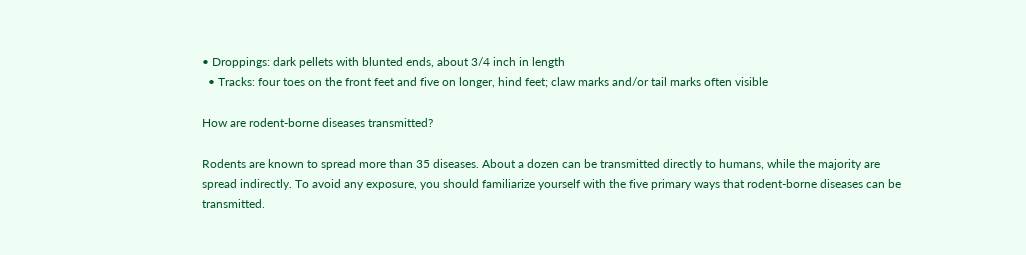• Droppings: dark pellets with blunted ends, about 3/4 inch in length
  • Tracks: four toes on the front feet and five on longer, hind feet; claw marks and/or tail marks often visible

How are rodent-borne diseases transmitted?

Rodents are known to spread more than 35 diseases. About a dozen can be transmitted directly to humans, while the majority are spread indirectly. To avoid any exposure, you should familiarize yourself with the five primary ways that rodent-borne diseases can be transmitted.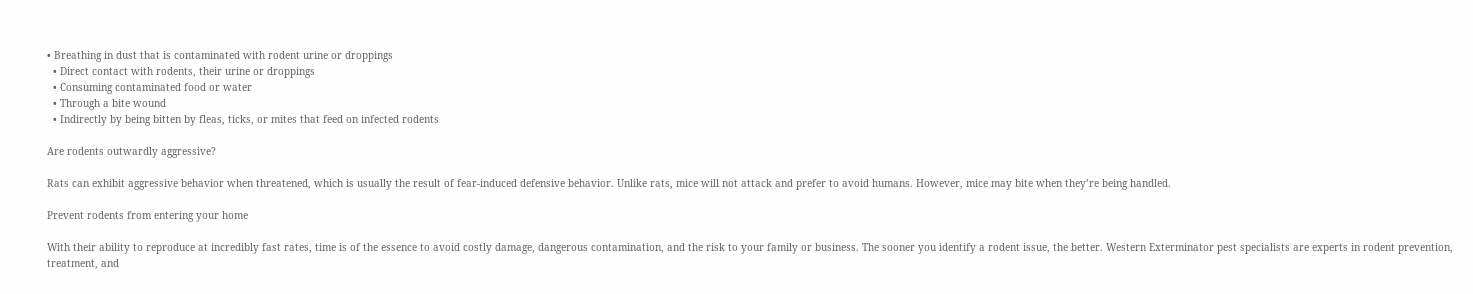• Breathing in dust that is contaminated with rodent urine or droppings
  • Direct contact with rodents, their urine or droppings
  • Consuming contaminated food or water
  • Through a bite wound
  • Indirectly by being bitten by fleas, ticks, or mites that feed on infected rodents

Are rodents outwardly aggressive?

Rats can exhibit aggressive behavior when threatened, which is usually the result of fear-induced defensive behavior. Unlike rats, mice will not attack and prefer to avoid humans. However, mice may bite when they’re being handled.

Prevent rodents from entering your home

With their ability to reproduce at incredibly fast rates, time is of the essence to avoid costly damage, dangerous contamination, and the risk to your family or business. The sooner you identify a rodent issue, the better. Western Exterminator pest specialists are experts in rodent prevention, treatment, and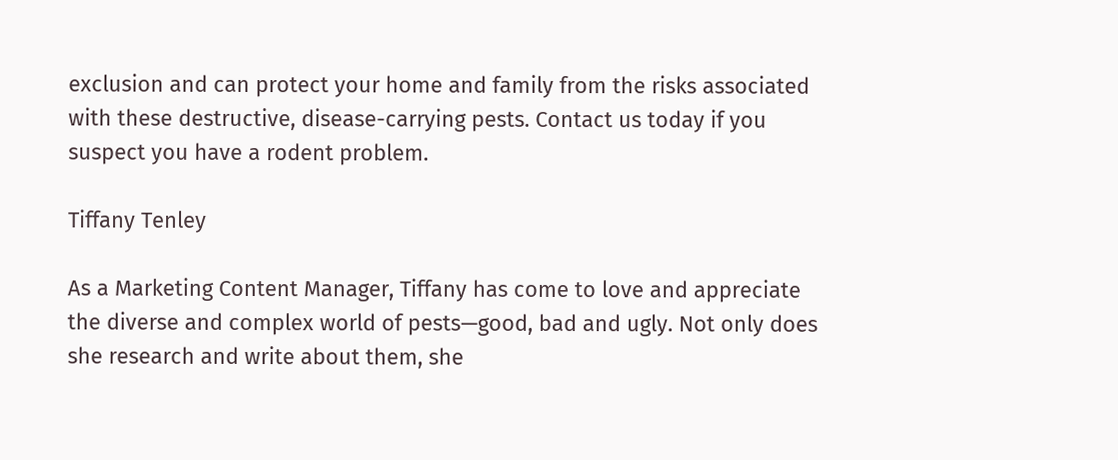exclusion and can protect your home and family from the risks associated with these destructive, disease-carrying pests. Contact us today if you suspect you have a rodent problem.

Tiffany Tenley

As a Marketing Content Manager, Tiffany has come to love and appreciate the diverse and complex world of pests—good, bad and ugly. Not only does she research and write about them, she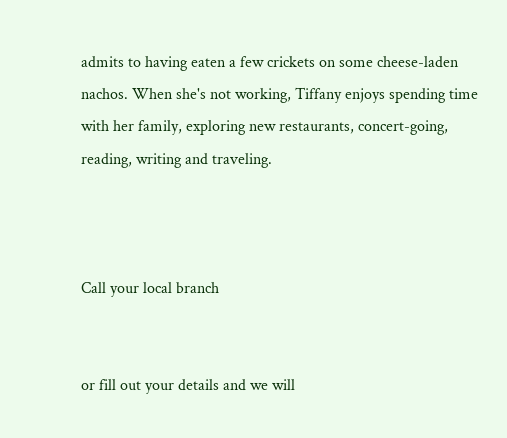admits to having eaten a few crickets on some cheese-laden nachos. When she's not working, Tiffany enjoys spending time with her family, exploring new restaurants, concert-going, reading, writing and traveling.



Call your local branch


or fill out your details and we will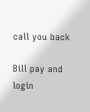call you back

Bill pay and login